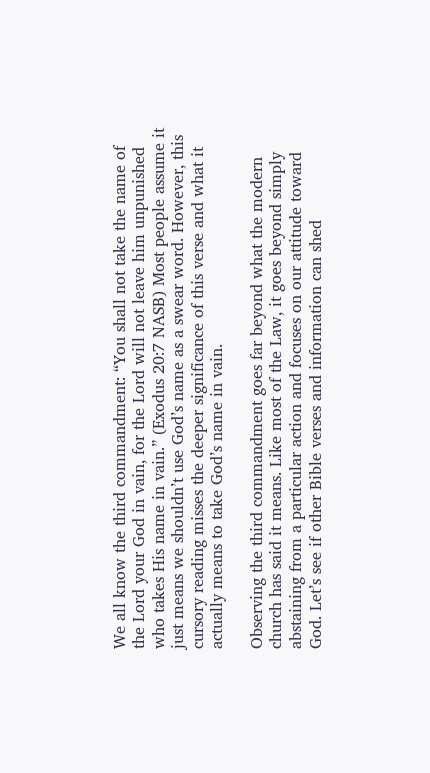We all know the third commandment: “You shall not take the name of the Lord your God in vain, for the Lord will not leave him unpunished who takes His name in vain.” (Exodus 20:7 NASB) Most people assume it just means we shouldn’t use God’s name as a swear word. However, this cursory reading misses the deeper significance of this verse and what it actually means to take God’s name in vain.

Observing the third commandment goes far beyond what the modern church has said it means. Like most of the Law, it goes beyond simply abstaining from a particular action and focuses on our attitude toward God. Let’s see if other Bible verses and information can shed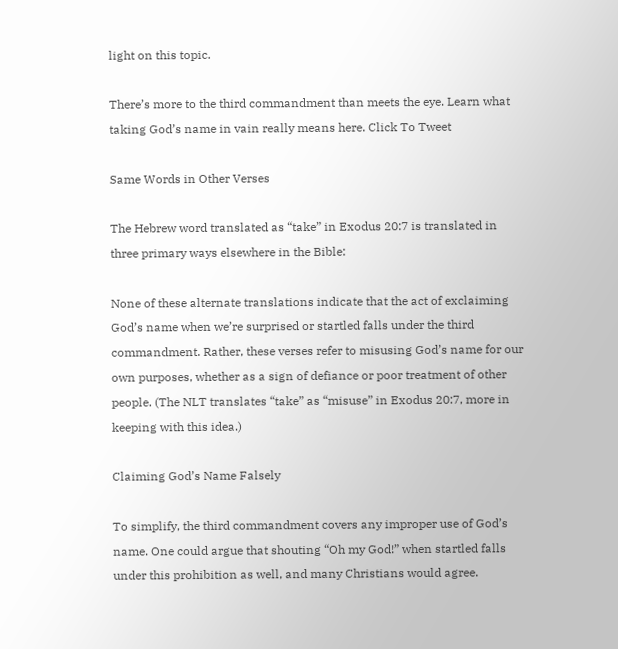light on this topic.

There’s more to the third commandment than meets the eye. Learn what taking God’s name in vain really means here. Click To Tweet

Same Words in Other Verses

The Hebrew word translated as “take” in Exodus 20:7 is translated in three primary ways elsewhere in the Bible:

None of these alternate translations indicate that the act of exclaiming God’s name when we’re surprised or startled falls under the third commandment. Rather, these verses refer to misusing God’s name for our own purposes, whether as a sign of defiance or poor treatment of other people. (The NLT translates “take” as “misuse” in Exodus 20:7, more in keeping with this idea.)

Claiming God’s Name Falsely

To simplify, the third commandment covers any improper use of God’s name. One could argue that shouting “Oh my God!” when startled falls under this prohibition as well, and many Christians would agree.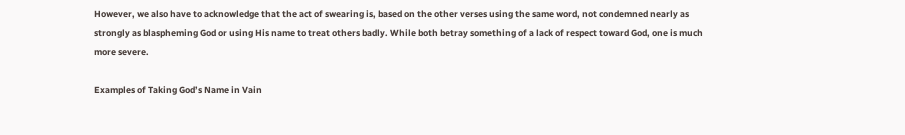However, we also have to acknowledge that the act of swearing is, based on the other verses using the same word, not condemned nearly as strongly as blaspheming God or using His name to treat others badly. While both betray something of a lack of respect toward God, one is much more severe.

Examples of Taking God’s Name in Vain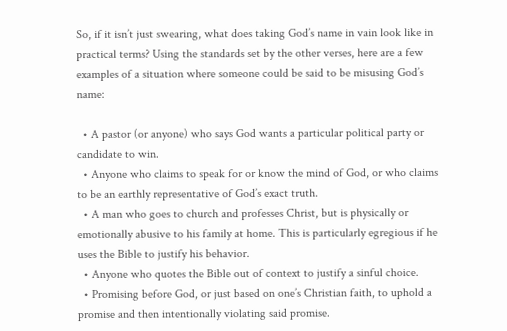So, if it isn’t just swearing, what does taking God’s name in vain look like in practical terms? Using the standards set by the other verses, here are a few examples of a situation where someone could be said to be misusing God’s name:

  • A pastor (or anyone) who says God wants a particular political party or candidate to win.
  • Anyone who claims to speak for or know the mind of God, or who claims to be an earthly representative of God’s exact truth.
  • A man who goes to church and professes Christ, but is physically or emotionally abusive to his family at home. This is particularly egregious if he uses the Bible to justify his behavior.
  • Anyone who quotes the Bible out of context to justify a sinful choice.
  • Promising before God, or just based on one’s Christian faith, to uphold a promise and then intentionally violating said promise.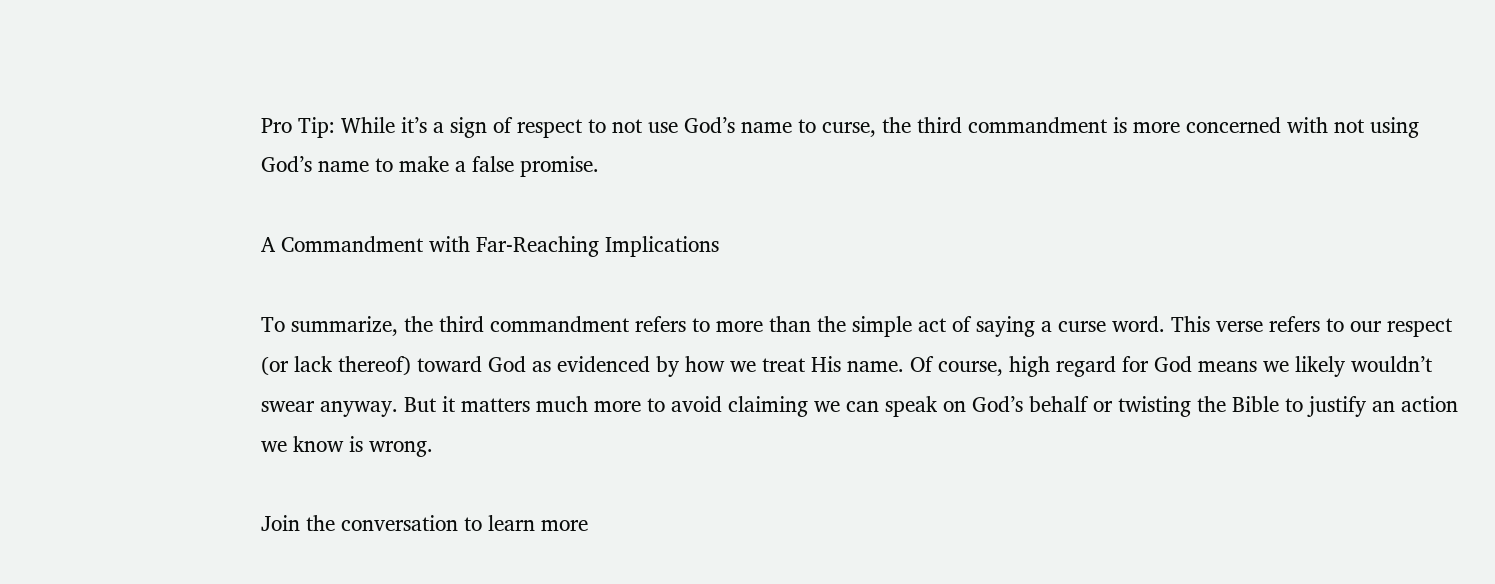Pro Tip: While it’s a sign of respect to not use God’s name to curse, the third commandment is more concerned with not using God’s name to make a false promise.

A Commandment with Far-Reaching Implications

To summarize, the third commandment refers to more than the simple act of saying a curse word. This verse refers to our respect (or lack thereof) toward God as evidenced by how we treat His name. Of course, high regard for God means we likely wouldn’t swear anyway. But it matters much more to avoid claiming we can speak on God’s behalf or twisting the Bible to justify an action we know is wrong.

Join the conversation to learn more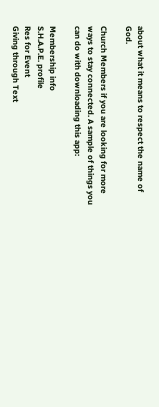about what it means to respect the name of God.

Church Members if you are looking for more ways to stay connected. A sample of things you can do with downloading this app:

Membership info
S.H.A.P.E. profile
Res for Event
Giving through Text